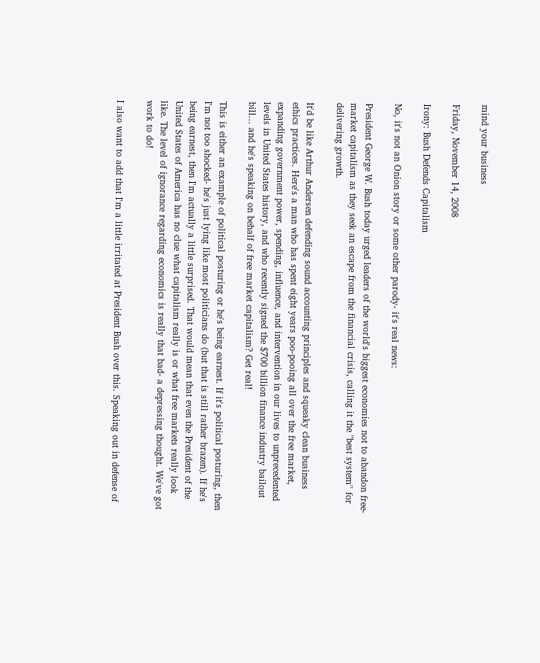mind your business

Friday, November 14, 2008

Irony: Bush Defends Capitalism

No, it's not an Onion story or some other parody- it's real news:

President George W. Bush today urged leaders of the world's biggest economies not to abandon free- market capitalism as they seek an escape from the financial crisis, calling it the "best system'' for delivering growth.

It'd be like Arthur Andersen defending sound accounting principles and squeaky clean business ethics practices. Here's a man who has spent eight years poo-pooing all over the free market, expanding government power, spending, influence, and intervention in our lives to unprecedented levels in United States history, and who recently signed the $700 billion finance industry bailout bill... and he's speaking on behalf of free market capitalism? Get real!

This is either an example of political posturing or he's being earnest. If it's political posturing, then I'm not too shocked- he's just lying like most politicians do (but that is still rather brazen). If he's being earnest, then I'm actually a little surprised. That would mean that even the President of the United States of America has no clue what capitalism really is or what free markets really look like. The level of ignorance regarding economics is really that bad- a depressing thought. We've got work to do!

I also want to add that I'm a little irritated at President Bush over this. Speaking out in defense of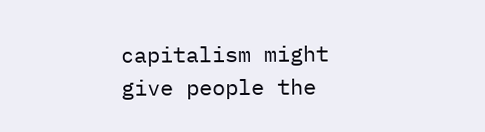capitalism might give people the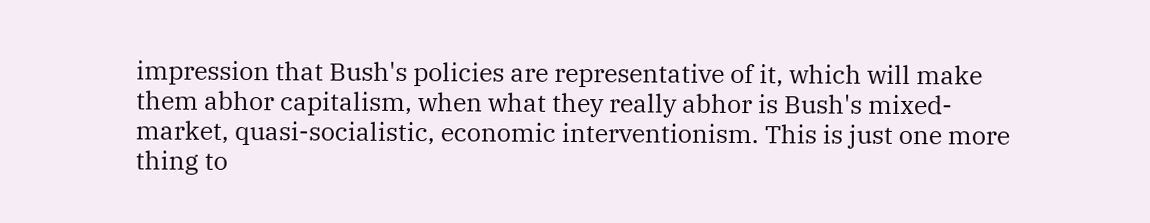impression that Bush's policies are representative of it, which will make them abhor capitalism, when what they really abhor is Bush's mixed-market, quasi-socialistic, economic interventionism. This is just one more thing to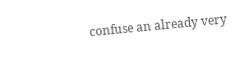confuse an already very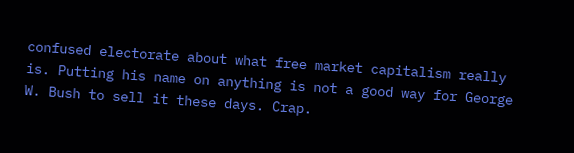confused electorate about what free market capitalism really is. Putting his name on anything is not a good way for George W. Bush to sell it these days. Crap.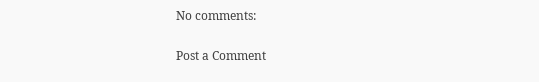No comments:

Post a Comment